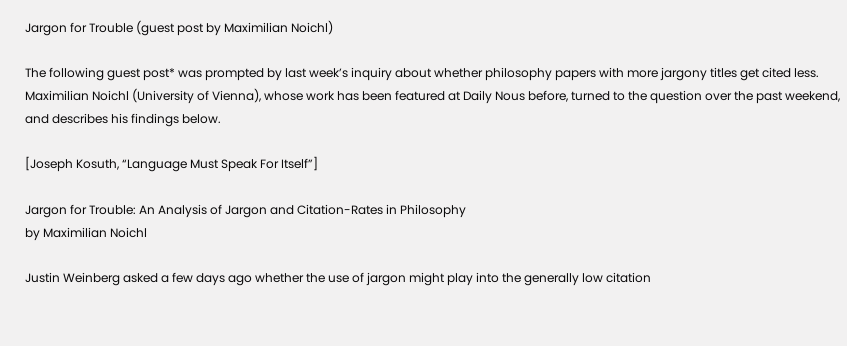Jargon for Trouble (guest post by Maximilian Noichl)

The following guest post* was prompted by last week’s inquiry about whether philosophy papers with more jargony titles get cited less. Maximilian Noichl (University of Vienna), whose work has been featured at Daily Nous before, turned to the question over the past weekend, and describes his findings below.

[Joseph Kosuth, “Language Must Speak For Itself”]

Jargon for Trouble: An Analysis of Jargon and Citation-Rates in Philosophy
by Maximilian Noichl

Justin Weinberg asked a few days ago whether the use of jargon might play into the generally low citation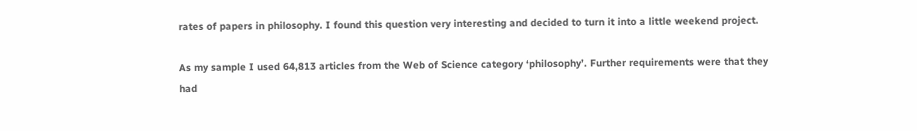rates of papers in philosophy. I found this question very interesting and decided to turn it into a little weekend project.

As my sample I used 64,813 articles from the Web of Science category ‘philosophy’. Further requirements were that they had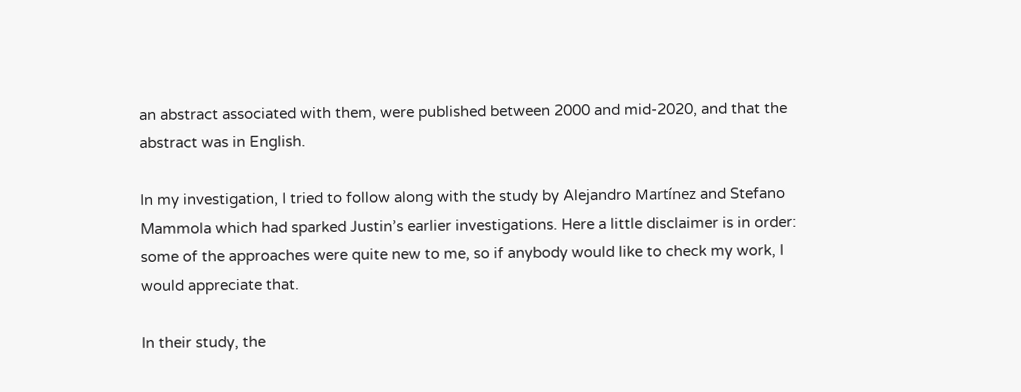an abstract associated with them, were published between 2000 and mid-2020, and that the abstract was in English.

In my investigation, I tried to follow along with the study by Alejandro Martínez and Stefano Mammola which had sparked Justin’s earlier investigations. Here a little disclaimer is in order: some of the approaches were quite new to me, so if anybody would like to check my work, I would appreciate that.

In their study, the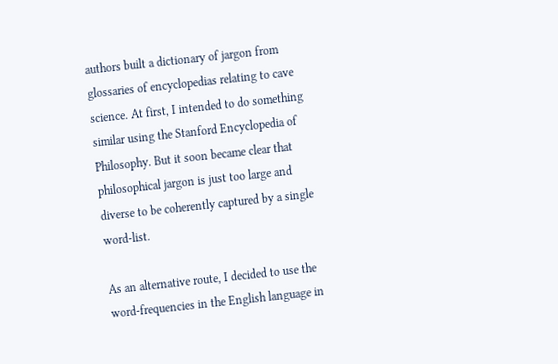authors built a dictionary of jargon from glossaries of encyclopedias relating to cave science. At first, I intended to do something similar using the Stanford Encyclopedia of Philosophy. But it soon became clear that philosophical jargon is just too large and diverse to be coherently captured by a single word-list.

As an alternative route, I decided to use the word-frequencies in the English language in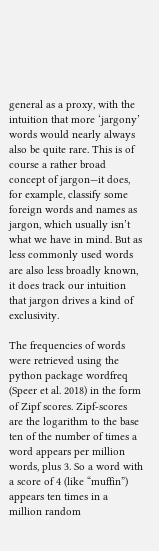general as a proxy, with the intuition that more ‘jargony’ words would nearly always also be quite rare. This is of course a rather broad concept of jargon—it does, for example, classify some foreign words and names as jargon, which usually isn’t what we have in mind. But as less commonly used words are also less broadly known, it does track our intuition that jargon drives a kind of exclusivity.

The frequencies of words were retrieved using the python package wordfreq (Speer et al. 2018) in the form of Zipf scores. Zipf-scores are the logarithm to the base ten of the number of times a word appears per million words, plus 3. So a word with a score of 4 (like “muffin”) appears ten times in a million random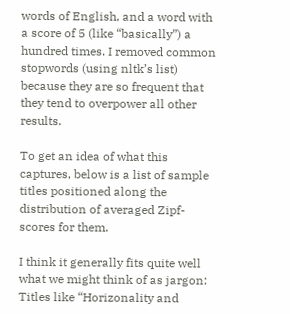words of English, and a word with a score of 5 (like “basically”) a hundred times. I removed common stopwords (using nltk’s list) because they are so frequent that they tend to overpower all other results.

To get an idea of what this captures, below is a list of sample titles positioned along the distribution of averaged Zipf-scores for them.

I think it generally fits quite well what we might think of as jargon: Titles like “Horizonality and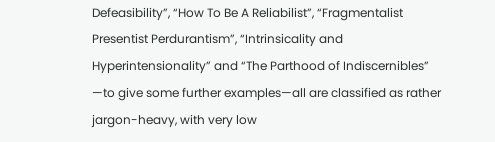Defeasibility”, “How To Be A Reliabilist”, “Fragmentalist Presentist Perdurantism”, “Intrinsicality and Hyperintensionality” and “The Parthood of Indiscernibles” —to give some further examples—all are classified as rather jargon-heavy, with very low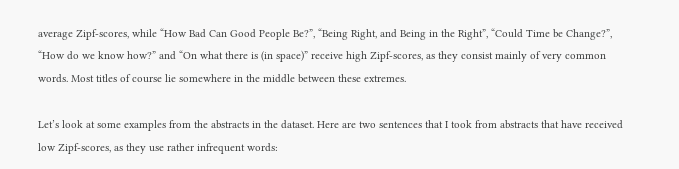average Zipf-scores, while “How Bad Can Good People Be?”, “Being Right, and Being in the Right”, “Could Time be Change?”, “How do we know how?” and “On what there is (in space)” receive high Zipf-scores, as they consist mainly of very common words. Most titles of course lie somewhere in the middle between these extremes.

Let’s look at some examples from the abstracts in the dataset. Here are two sentences that I took from abstracts that have received low Zipf-scores, as they use rather infrequent words: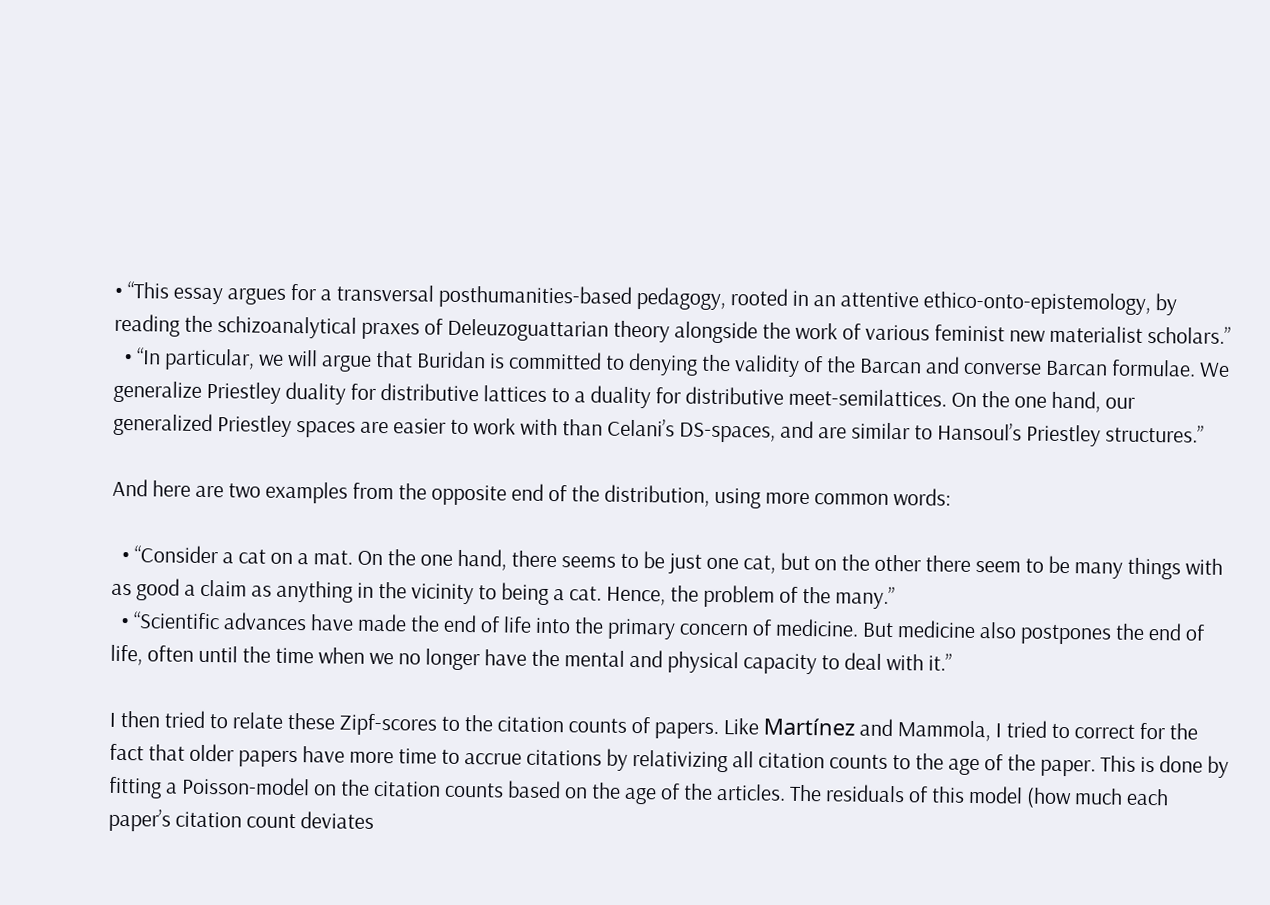• “This essay argues for a transversal posthumanities-based pedagogy, rooted in an attentive ethico-onto-epistemology, by reading the schizoanalytical praxes of Deleuzoguattarian theory alongside the work of various feminist new materialist scholars.”
  • “In particular, we will argue that Buridan is committed to denying the validity of the Barcan and converse Barcan formulae. We generalize Priestley duality for distributive lattices to a duality for distributive meet-semilattices. On the one hand, our generalized Priestley spaces are easier to work with than Celani’s DS-spaces, and are similar to Hansoul’s Priestley structures.”

And here are two examples from the opposite end of the distribution, using more common words:

  • “Consider a cat on a mat. On the one hand, there seems to be just one cat, but on the other there seem to be many things with as good a claim as anything in the vicinity to being a cat. Hence, the problem of the many.”
  • “Scientific advances have made the end of life into the primary concern of medicine. But medicine also postpones the end of life, often until the time when we no longer have the mental and physical capacity to deal with it.”

I then tried to relate these Zipf-scores to the citation counts of papers. Like Martínez and Mammola, I tried to correct for the fact that older papers have more time to accrue citations by relativizing all citation counts to the age of the paper. This is done by fitting a Poisson-model on the citation counts based on the age of the articles. The residuals of this model (how much each paper’s citation count deviates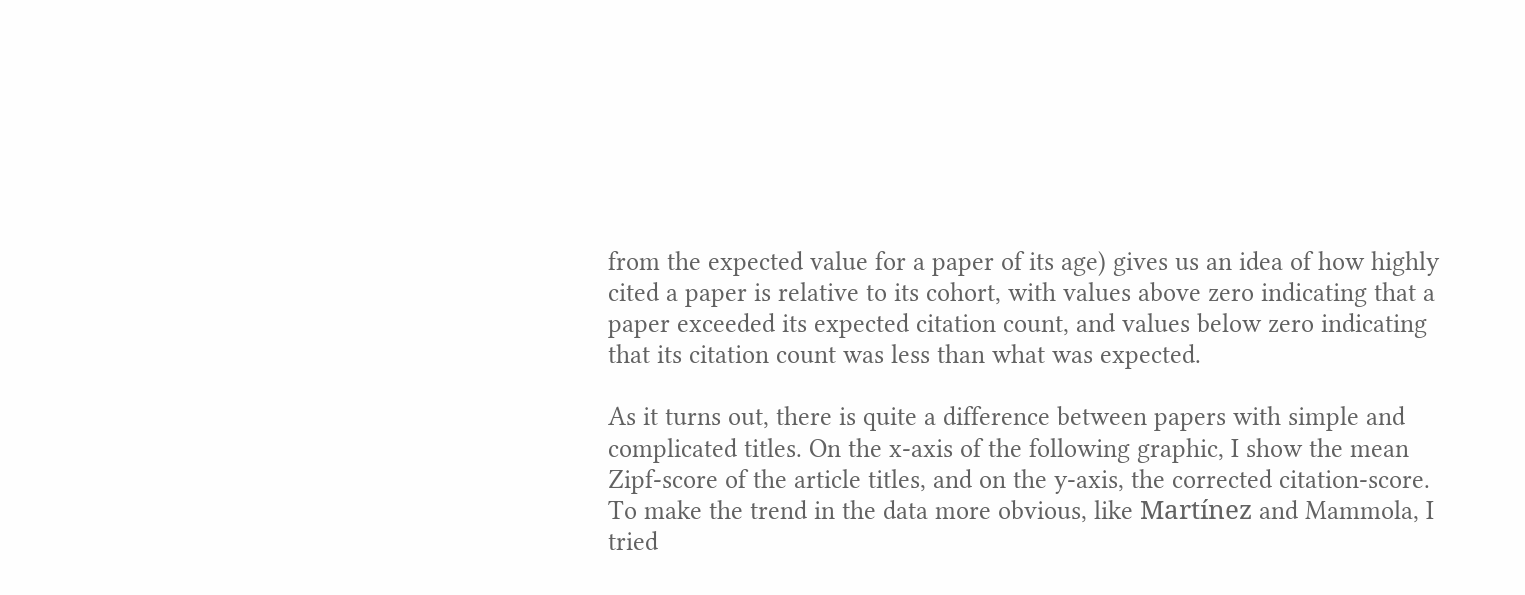from the expected value for a paper of its age) gives us an idea of how highly cited a paper is relative to its cohort, with values above zero indicating that a paper exceeded its expected citation count, and values below zero indicating that its citation count was less than what was expected.

As it turns out, there is quite a difference between papers with simple and complicated titles. On the x-axis of the following graphic, I show the mean Zipf-score of the article titles, and on the y-axis, the corrected citation-score. To make the trend in the data more obvious, like Martínez and Mammola, I tried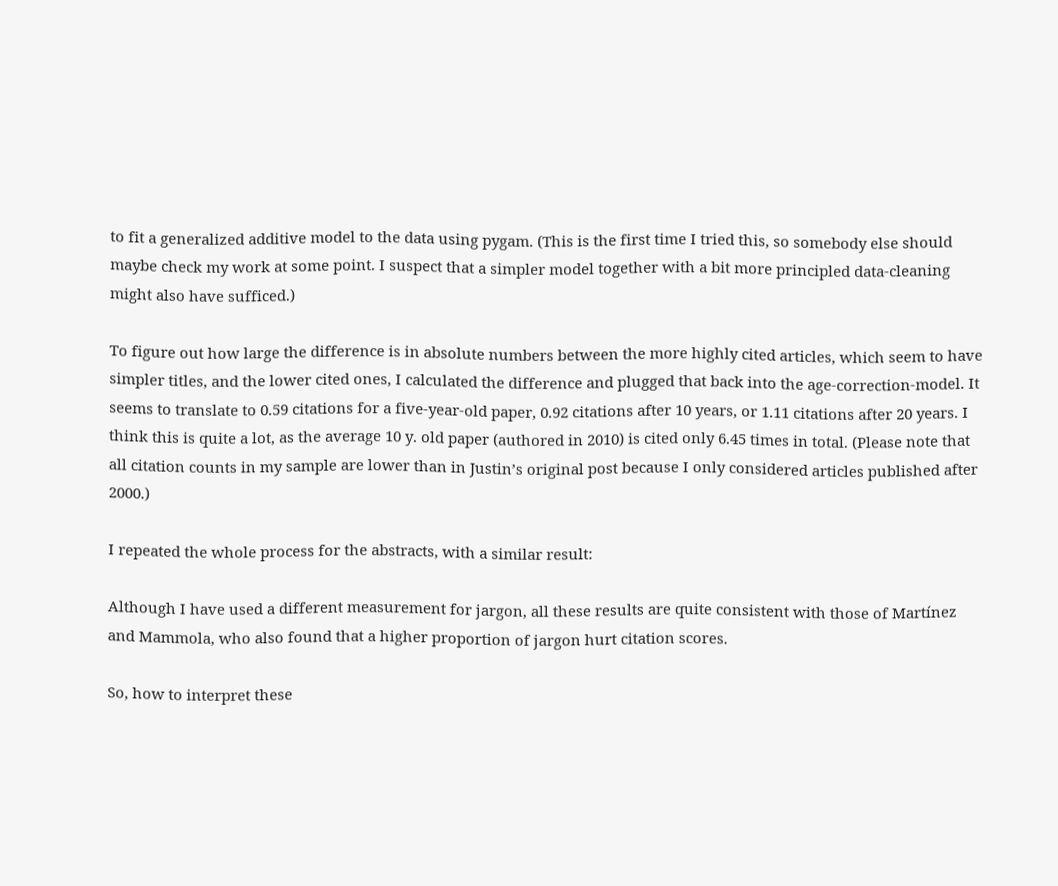to fit a generalized additive model to the data using pygam. (This is the first time I tried this, so somebody else should maybe check my work at some point. I suspect that a simpler model together with a bit more principled data-cleaning might also have sufficed.)

To figure out how large the difference is in absolute numbers between the more highly cited articles, which seem to have simpler titles, and the lower cited ones, I calculated the difference and plugged that back into the age-correction-model. It seems to translate to 0.59 citations for a five-year-old paper, 0.92 citations after 10 years, or 1.11 citations after 20 years. I think this is quite a lot, as the average 10 y. old paper (authored in 2010) is cited only 6.45 times in total. (Please note that all citation counts in my sample are lower than in Justin’s original post because I only considered articles published after 2000.)

I repeated the whole process for the abstracts, with a similar result:

Although I have used a different measurement for jargon, all these results are quite consistent with those of Martínez and Mammola, who also found that a higher proportion of jargon hurt citation scores.

So, how to interpret these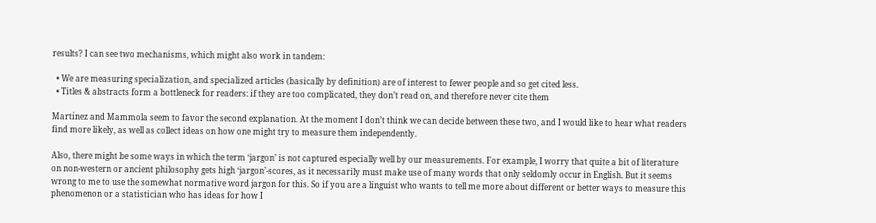results? I can see two mechanisms, which might also work in tandem:

  • We are measuring specialization, and specialized articles (basically by definition) are of interest to fewer people and so get cited less.
  • Titles & abstracts form a bottleneck for readers: if they are too complicated, they don’t read on, and therefore never cite them

Martínez and Mammola seem to favor the second explanation. At the moment I don’t think we can decide between these two, and I would like to hear what readers find more likely, as well as collect ideas on how one might try to measure them independently.

Also, there might be some ways in which the term ‘jargon’ is not captured especially well by our measurements. For example, I worry that quite a bit of literature on non-western or ancient philosophy gets high ‘jargon’-scores, as it necessarily must make use of many words that only seldomly occur in English. But it seems wrong to me to use the somewhat normative word jargon for this. So if you are a linguist who wants to tell me more about different or better ways to measure this phenomenon or a statistician who has ideas for how I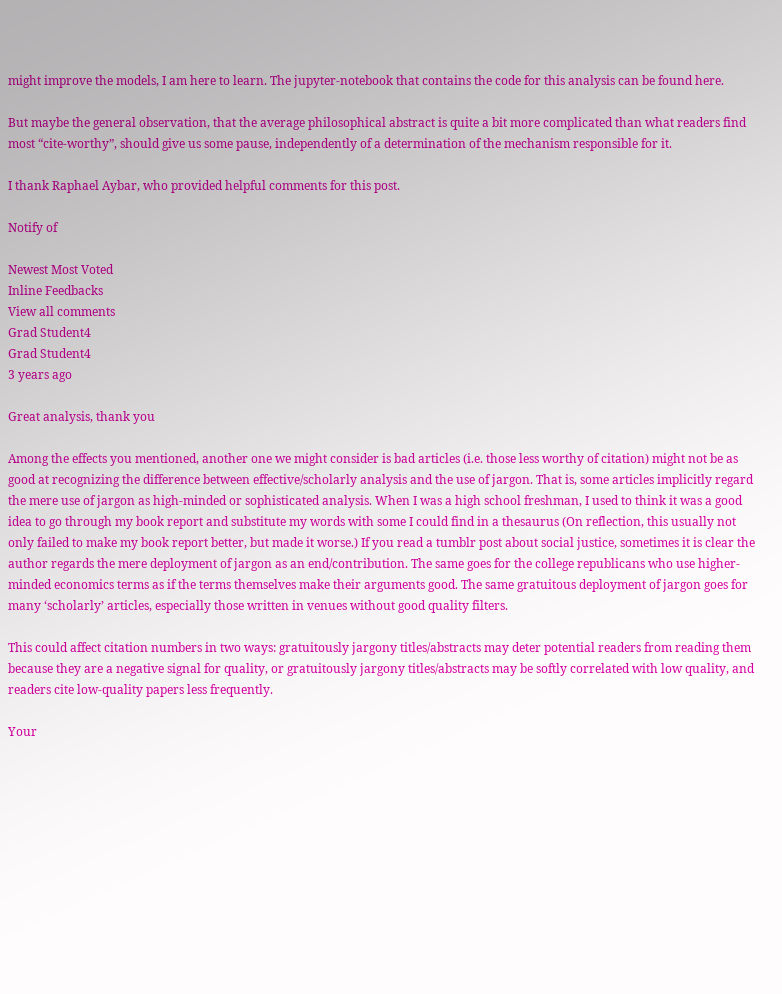might improve the models, I am here to learn. The jupyter-notebook that contains the code for this analysis can be found here.

But maybe the general observation, that the average philosophical abstract is quite a bit more complicated than what readers find most “cite-worthy”, should give us some pause, independently of a determination of the mechanism responsible for it.

I thank Raphael Aybar, who provided helpful comments for this post.

Notify of

Newest Most Voted
Inline Feedbacks
View all comments
Grad Student4
Grad Student4
3 years ago

Great analysis, thank you

Among the effects you mentioned, another one we might consider is bad articles (i.e. those less worthy of citation) might not be as good at recognizing the difference between effective/scholarly analysis and the use of jargon. That is, some articles implicitly regard the mere use of jargon as high-minded or sophisticated analysis. When I was a high school freshman, I used to think it was a good idea to go through my book report and substitute my words with some I could find in a thesaurus (On reflection, this usually not only failed to make my book report better, but made it worse.) If you read a tumblr post about social justice, sometimes it is clear the author regards the mere deployment of jargon as an end/contribution. The same goes for the college republicans who use higher-minded economics terms as if the terms themselves make their arguments good. The same gratuitous deployment of jargon goes for many ‘scholarly’ articles, especially those written in venues without good quality filters.

This could affect citation numbers in two ways: gratuitously jargony titles/abstracts may deter potential readers from reading them because they are a negative signal for quality, or gratuitously jargony titles/abstracts may be softly correlated with low quality, and readers cite low-quality papers less frequently.

Your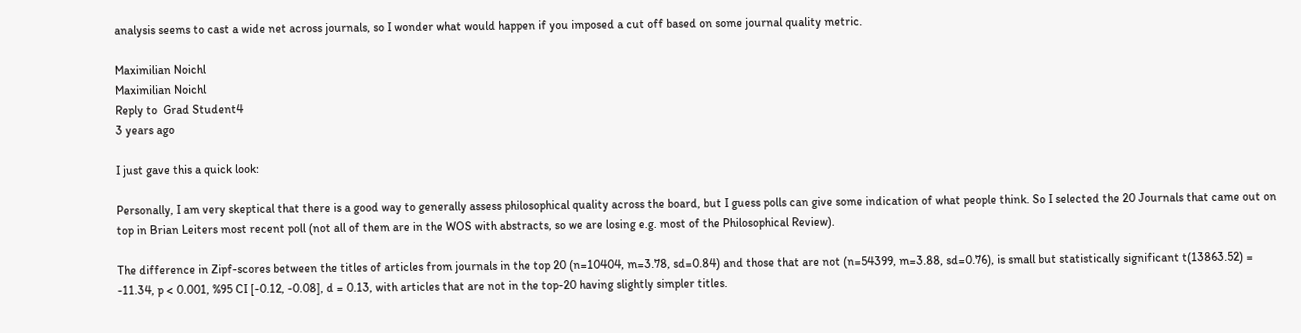analysis seems to cast a wide net across journals, so I wonder what would happen if you imposed a cut off based on some journal quality metric.

Maximilian Noichl
Maximilian Noichl
Reply to  Grad Student4
3 years ago

I just gave this a quick look:

Personally, I am very skeptical that there is a good way to generally assess philosophical quality across the board, but I guess polls can give some indication of what people think. So I selected the 20 Journals that came out on top in Brian Leiters most recent poll (not all of them are in the WOS with abstracts, so we are losing e.g. most of the Philosophical Review).

The difference in Zipf-scores between the titles of articles from journals in the top 20 (n=10404, m=3.78, sd=0.84) and those that are not (n=54399, m=3.88, sd=0.76), is small but statistically significant t(13863.52) = -11.34, p < 0.001, %95 CI [-0.12, -0.08], d = 0.13, with articles that are not in the top-20 having slightly simpler titles.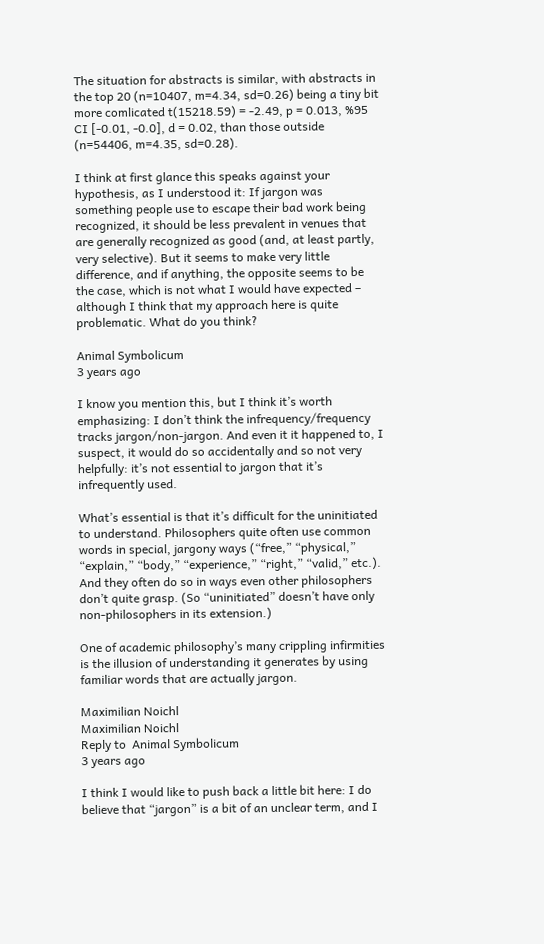The situation for abstracts is similar, with abstracts in the top 20 (n=10407, m=4.34, sd=0.26) being a tiny bit more comlicated t(15218.59) = -2.49, p = 0.013, %95 CI [-0.01, -0.0], d = 0.02, than those outside (n=54406, m=4.35, sd=0.28).

I think at first glance this speaks against your hypothesis, as I understood it: If jargon was something people use to escape their bad work being recognized, it should be less prevalent in venues that are generally recognized as good (and, at least partly, very selective). But it seems to make very little difference, and if anything, the opposite seems to be the case, which is not what I would have expected – although I think that my approach here is quite problematic. What do you think?

Animal Symbolicum
3 years ago

I know you mention this, but I think it’s worth emphasizing: I don’t think the infrequency/frequency tracks jargon/non-jargon. And even it it happened to, I suspect, it would do so accidentally and so not very helpfully: it’s not essential to jargon that it’s infrequently used.

What’s essential is that it’s difficult for the uninitiated to understand. Philosophers quite often use common words in special, jargony ways (“free,” “physical,” “explain,” “body,” “experience,” “right,” “valid,” etc.). And they often do so in ways even other philosophers don’t quite grasp. (So “uninitiated” doesn’t have only non-philosophers in its extension.)

One of academic philosophy’s many crippling infirmities is the illusion of understanding it generates by using familiar words that are actually jargon.

Maximilian Noichl
Maximilian Noichl
Reply to  Animal Symbolicum
3 years ago

I think I would like to push back a little bit here: I do believe that “jargon” is a bit of an unclear term, and I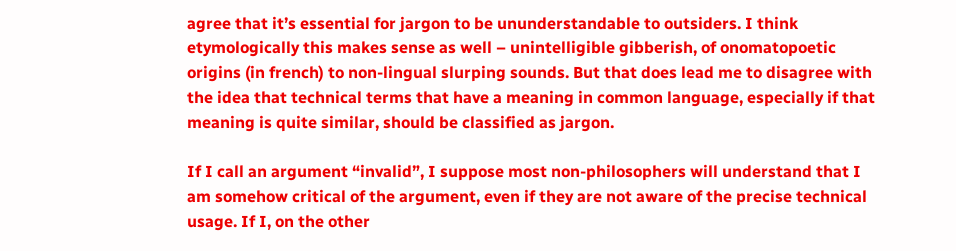agree that it’s essential for jargon to be ununderstandable to outsiders. I think etymologically this makes sense as well – unintelligible gibberish, of onomatopoetic origins (in french) to non-lingual slurping sounds. But that does lead me to disagree with the idea that technical terms that have a meaning in common language, especially if that meaning is quite similar, should be classified as jargon.

If I call an argument “invalid”, I suppose most non-philosophers will understand that I am somehow critical of the argument, even if they are not aware of the precise technical usage. If I, on the other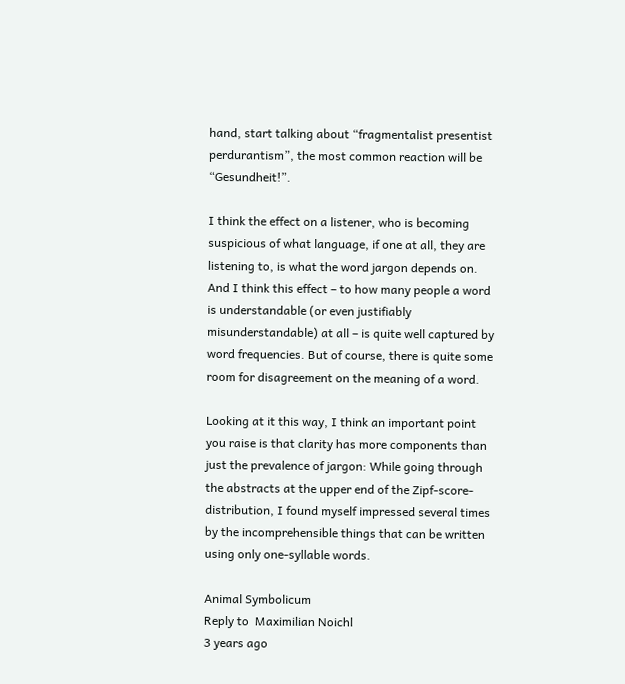hand, start talking about “fragmentalist presentist perdurantism”, the most common reaction will be “Gesundheit!”.

I think the effect on a listener, who is becoming suspicious of what language, if one at all, they are listening to, is what the word jargon depends on. And I think this effect – to how many people a word is understandable (or even justifiably misunderstandable) at all – is quite well captured by word frequencies. But of course, there is quite some room for disagreement on the meaning of a word.

Looking at it this way, I think an important point you raise is that clarity has more components than just the prevalence of jargon: While going through the abstracts at the upper end of the Zipf-score-distribution, I found myself impressed several times by the incomprehensible things that can be written using only one-syllable words.

Animal Symbolicum
Reply to  Maximilian Noichl
3 years ago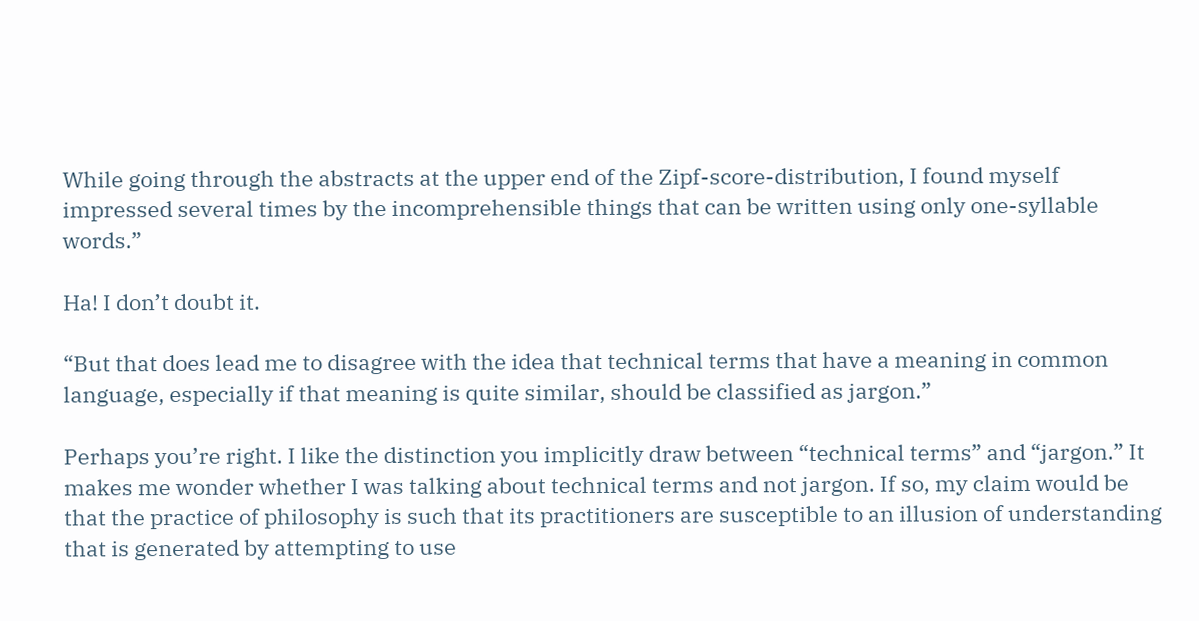While going through the abstracts at the upper end of the Zipf-score-distribution, I found myself impressed several times by the incomprehensible things that can be written using only one-syllable words.”

Ha! I don’t doubt it.

“But that does lead me to disagree with the idea that technical terms that have a meaning in common language, especially if that meaning is quite similar, should be classified as jargon.”

Perhaps you’re right. I like the distinction you implicitly draw between “technical terms” and “jargon.” It makes me wonder whether I was talking about technical terms and not jargon. If so, my claim would be that the practice of philosophy is such that its practitioners are susceptible to an illusion of understanding that is generated by attempting to use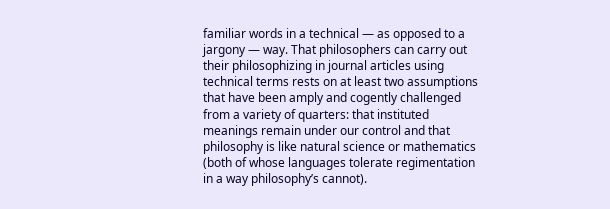familiar words in a technical — as opposed to a jargony — way. That philosophers can carry out their philosophizing in journal articles using technical terms rests on at least two assumptions that have been amply and cogently challenged from a variety of quarters: that instituted meanings remain under our control and that philosophy is like natural science or mathematics (both of whose languages tolerate regimentation in a way philosophy’s cannot).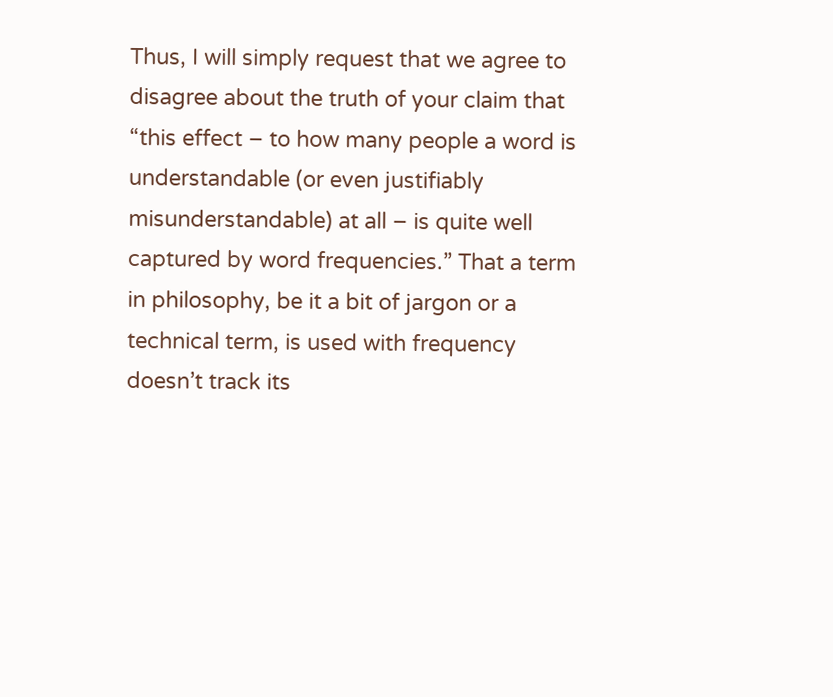Thus, I will simply request that we agree to disagree about the truth of your claim that “this effect – to how many people a word is understandable (or even justifiably misunderstandable) at all – is quite well captured by word frequencies.” That a term in philosophy, be it a bit of jargon or a technical term, is used with frequency doesn’t track its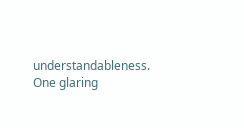understandableness. One glaring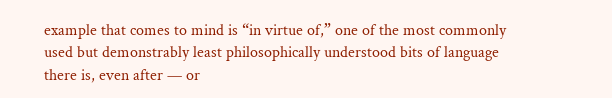example that comes to mind is “in virtue of,” one of the most commonly used but demonstrably least philosophically understood bits of language there is, even after — or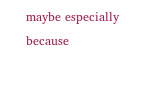maybe especially because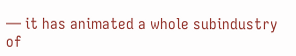— it has animated a whole subindustry of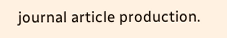journal article production.